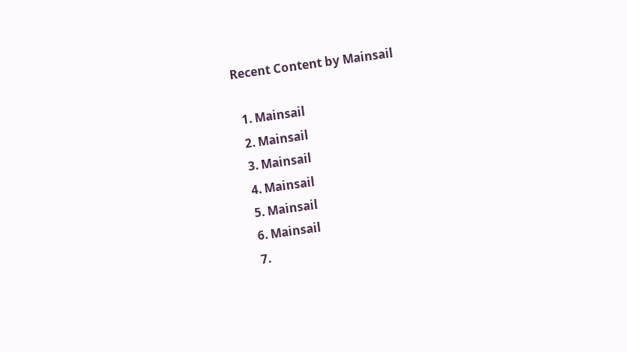Recent Content by Mainsail

  1. Mainsail
  2. Mainsail
  3. Mainsail
  4. Mainsail
  5. Mainsail
  6. Mainsail
  7.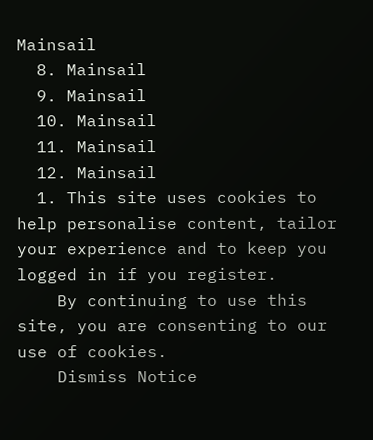Mainsail
  8. Mainsail
  9. Mainsail
  10. Mainsail
  11. Mainsail
  12. Mainsail
  1. This site uses cookies to help personalise content, tailor your experience and to keep you logged in if you register.
    By continuing to use this site, you are consenting to our use of cookies.
    Dismiss Notice